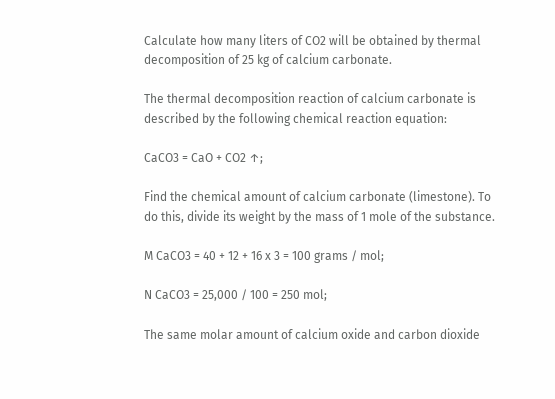Calculate how many liters of CO2 will be obtained by thermal decomposition of 25 kg of calcium carbonate.

The thermal decomposition reaction of calcium carbonate is described by the following chemical reaction equation:

CaCO3 = CaO + CO2 ↑;

Find the chemical amount of calcium carbonate (limestone). To do this, divide its weight by the mass of 1 mole of the substance.

M CaCO3 = 40 + 12 + 16 x 3 = 100 grams / mol;

N CaCO3 = 25,000 / 100 = 250 mol;

The same molar amount of calcium oxide and carbon dioxide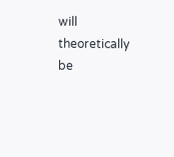will theoretically be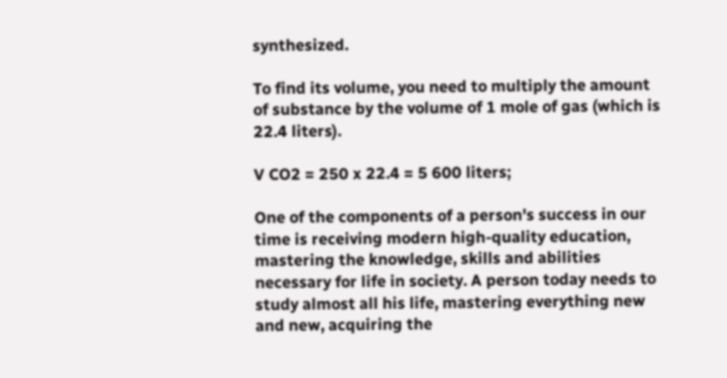synthesized.

To find its volume, you need to multiply the amount of substance by the volume of 1 mole of gas (which is 22.4 liters).

V CO2 = 250 x 22.4 = 5 600 liters;

One of the components of a person's success in our time is receiving modern high-quality education, mastering the knowledge, skills and abilities necessary for life in society. A person today needs to study almost all his life, mastering everything new and new, acquiring the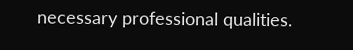necessary professional qualities.